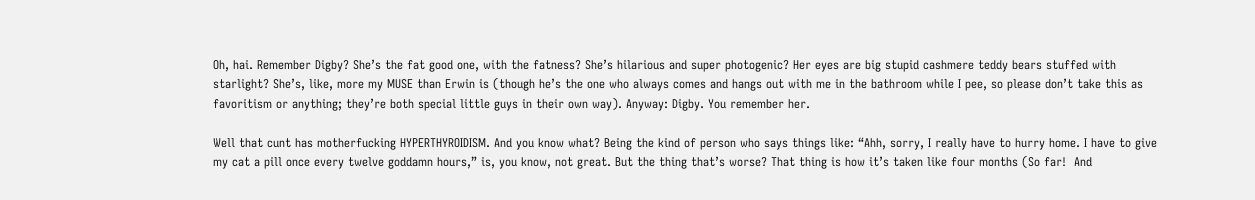Oh, hai. Remember Digby? She’s the fat good one, with the fatness? She’s hilarious and super photogenic? Her eyes are big stupid cashmere teddy bears stuffed with starlight? She’s, like, more my MUSE than Erwin is (though he’s the one who always comes and hangs out with me in the bathroom while I pee, so please don’t take this as favoritism or anything; they’re both special little guys in their own way). Anyway: Digby. You remember her.

Well that cunt has motherfucking HYPERTHYROIDISM. And you know what? Being the kind of person who says things like: “Ahh, sorry, I really have to hurry home. I have to give my cat a pill once every twelve goddamn hours,” is, you know, not great. But the thing that’s worse? That thing is how it’s taken like four months (So far!  And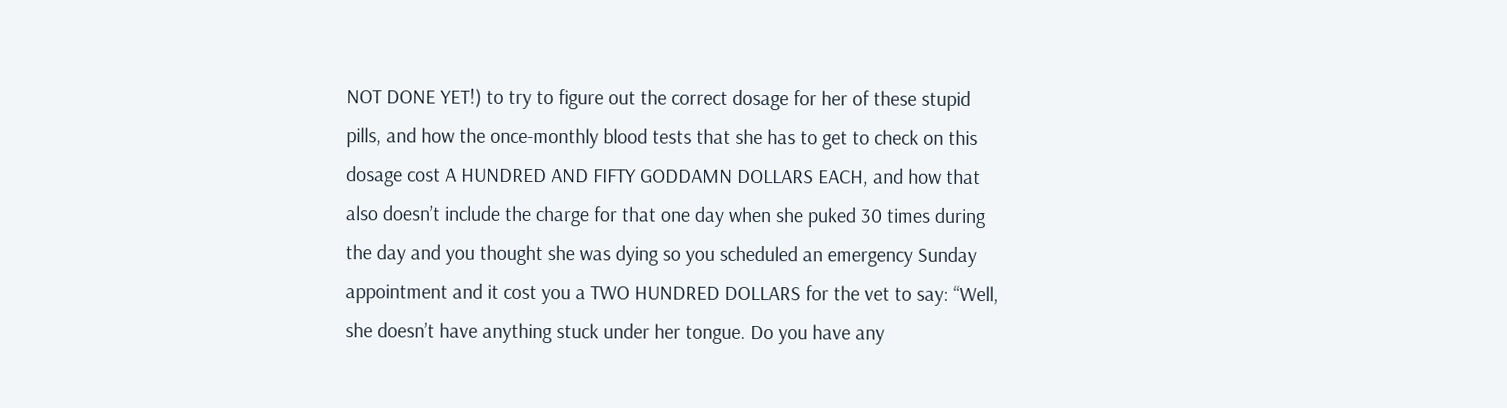NOT DONE YET!) to try to figure out the correct dosage for her of these stupid pills, and how the once-monthly blood tests that she has to get to check on this dosage cost A HUNDRED AND FIFTY GODDAMN DOLLARS EACH, and how that also doesn’t include the charge for that one day when she puked 30 times during the day and you thought she was dying so you scheduled an emergency Sunday appointment and it cost you a TWO HUNDRED DOLLARS for the vet to say: “Well, she doesn’t have anything stuck under her tongue. Do you have any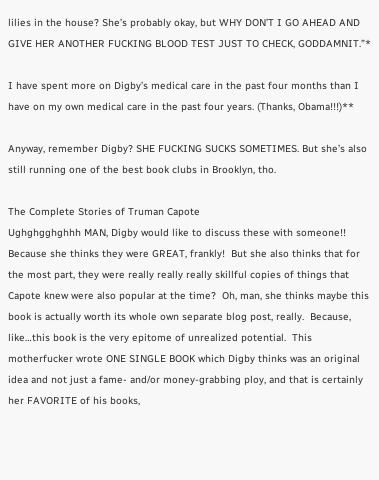lilies in the house? She’s probably okay, but WHY DON’T I GO AHEAD AND GIVE HER ANOTHER FUCKING BLOOD TEST JUST TO CHECK, GODDAMNIT.”*

I have spent more on Digby’s medical care in the past four months than I have on my own medical care in the past four years. (Thanks, Obama!!!)**

Anyway, remember Digby? SHE FUCKING SUCKS SOMETIMES. But she’s also still running one of the best book clubs in Brooklyn, tho.

The Complete Stories of Truman Capote
Ughghgghghhh MAN, Digby would like to discuss these with someone!!  Because she thinks they were GREAT, frankly!  But she also thinks that for the most part, they were really really really skillful copies of things that Capote knew were also popular at the time?  Oh, man, she thinks maybe this book is actually worth its whole own separate blog post, really.  Because, like…this book is the very epitome of unrealized potential.  This motherfucker wrote ONE SINGLE BOOK which Digby thinks was an original idea and not just a fame- and/or money-grabbing ploy, and that is certainly her FAVORITE of his books,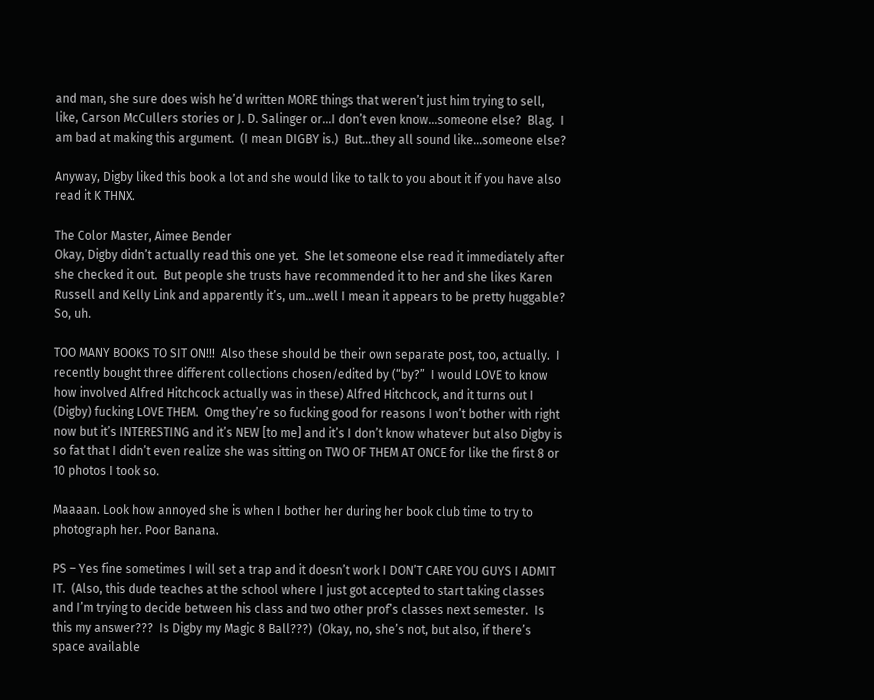and man, she sure does wish he’d written MORE things that weren’t just him trying to sell, like, Carson McCullers stories or J. D. Salinger or…I don’t even know…someone else?  Blag.  I am bad at making this argument.  (I mean DIGBY is.)  But…they all sound like…someone else?

Anyway, Digby liked this book a lot and she would like to talk to you about it if you have also read it K THNX.

The Color Master, Aimee Bender
Okay, Digby didn’t actually read this one yet.  She let someone else read it immediately after she checked it out.  But people she trusts have recommended it to her and she likes Karen Russell and Kelly Link and apparently it’s, um…well I mean it appears to be pretty huggable?  So, uh.

TOO MANY BOOKS TO SIT ON!!!  Also these should be their own separate post, too, actually.  I recently bought three different collections chosen/edited by (“by?”  I would LOVE to know how involved Alfred Hitchcock actually was in these) Alfred Hitchcock, and it turns out I (Digby) fucking LOVE THEM.  Omg they’re so fucking good for reasons I won’t bother with right now but it’s INTERESTING and it’s NEW [to me] and it’s I don’t know whatever but also Digby is so fat that I didn’t even realize she was sitting on TWO OF THEM AT ONCE for like the first 8 or 10 photos I took so.

Maaaan. Look how annoyed she is when I bother her during her book club time to try to photograph her. Poor Banana.

PS – Yes fine sometimes I will set a trap and it doesn’t work I DON’T CARE YOU GUYS I ADMIT IT.  (Also, this dude teaches at the school where I just got accepted to start taking classes and I’m trying to decide between his class and two other prof’s classes next semester.  Is this my answer???  Is Digby my Magic 8 Ball???)  (Okay, no, she’s not, but also, if there’s space available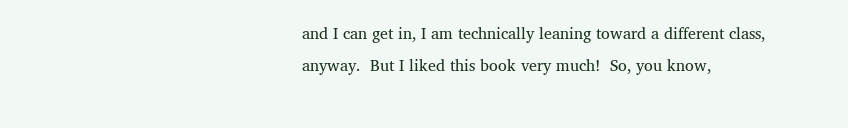and I can get in, I am technically leaning toward a different class, anyway.  But I liked this book very much!  So, you know,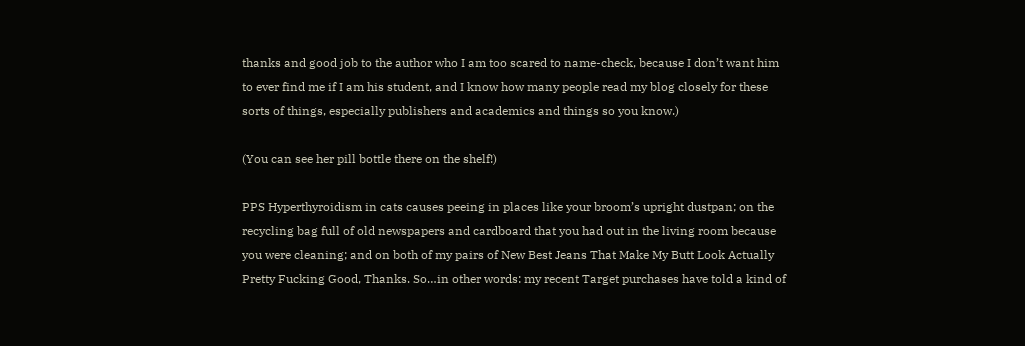thanks and good job to the author who I am too scared to name-check, because I don’t want him to ever find me if I am his student, and I know how many people read my blog closely for these sorts of things, especially publishers and academics and things so you know.)

(You can see her pill bottle there on the shelf!)

PPS Hyperthyroidism in cats causes peeing in places like your broom’s upright dustpan; on the recycling bag full of old newspapers and cardboard that you had out in the living room because you were cleaning; and on both of my pairs of New Best Jeans That Make My Butt Look Actually Pretty Fucking Good, Thanks. So…in other words: my recent Target purchases have told a kind of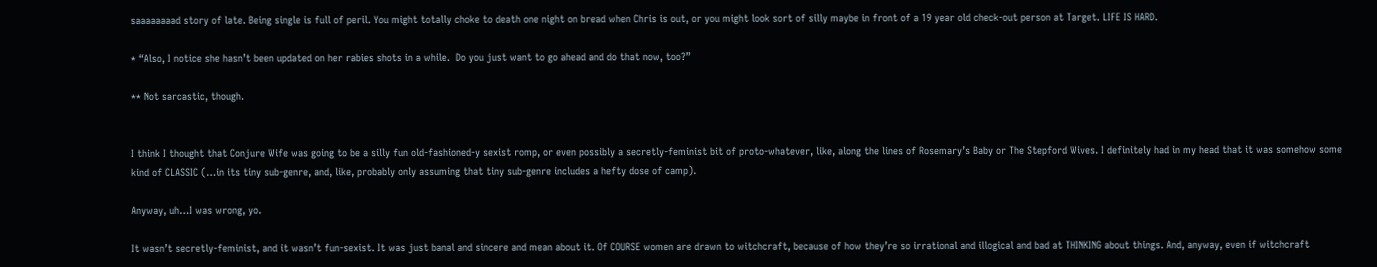saaaaaaaad story of late. Being single is full of peril. You might totally choke to death one night on bread when Chris is out, or you might look sort of silly maybe in front of a 19 year old check-out person at Target. LIFE IS HARD.

* “Also, I notice she hasn’t been updated on her rabies shots in a while.  Do you just want to go ahead and do that now, too?”

** Not sarcastic, though.


I think I thought that Conjure Wife was going to be a silly fun old-fashioned-y sexist romp, or even possibly a secretly-feminist bit of proto-whatever, like, along the lines of Rosemary’s Baby or The Stepford Wives. I definitely had in my head that it was somehow some kind of CLASSIC (…in its tiny sub-genre, and, like, probably only assuming that tiny sub-genre includes a hefty dose of camp).

Anyway, uh…I was wrong, yo.

It wasn’t secretly-feminist, and it wasn’t fun-sexist. It was just banal and sincere and mean about it. Of COURSE women are drawn to witchcraft, because of how they’re so irrational and illogical and bad at THINKING about things. And, anyway, even if witchcraft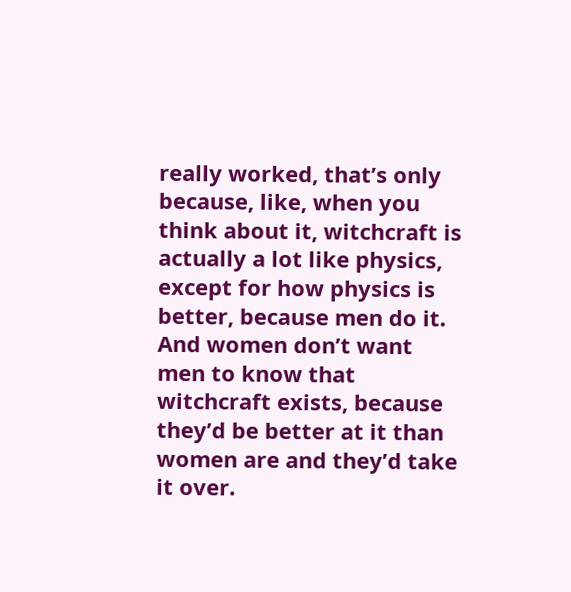really worked, that’s only because, like, when you think about it, witchcraft is actually a lot like physics, except for how physics is better, because men do it. And women don’t want men to know that witchcraft exists, because they’d be better at it than women are and they’d take it over.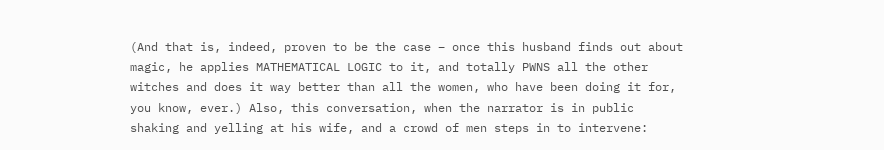(And that is, indeed, proven to be the case – once this husband finds out about magic, he applies MATHEMATICAL LOGIC to it, and totally PWNS all the other witches and does it way better than all the women, who have been doing it for, you know, ever.) Also, this conversation, when the narrator is in public shaking and yelling at his wife, and a crowd of men steps in to intervene: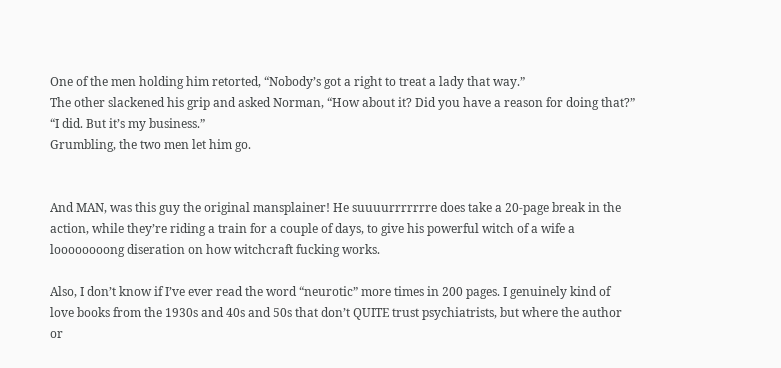One of the men holding him retorted, “Nobody’s got a right to treat a lady that way.”
The other slackened his grip and asked Norman, “How about it? Did you have a reason for doing that?”
“I did. But it’s my business.”
Grumbling, the two men let him go.


And MAN, was this guy the original mansplainer! He suuuurrrrrrre does take a 20-page break in the action, while they’re riding a train for a couple of days, to give his powerful witch of a wife a loooooooong diseration on how witchcraft fucking works.

Also, I don’t know if I’ve ever read the word “neurotic” more times in 200 pages. I genuinely kind of love books from the 1930s and 40s and 50s that don’t QUITE trust psychiatrists, but where the author or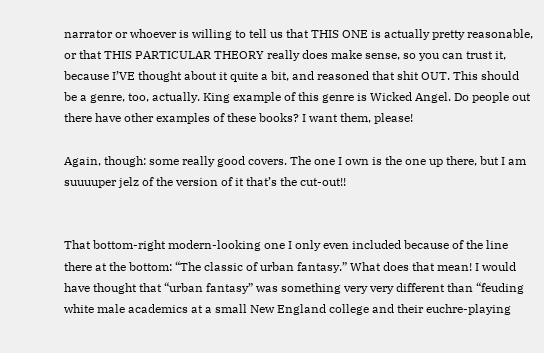narrator or whoever is willing to tell us that THIS ONE is actually pretty reasonable, or that THIS PARTICULAR THEORY really does make sense, so you can trust it, because I’VE thought about it quite a bit, and reasoned that shit OUT. This should be a genre, too, actually. King example of this genre is Wicked Angel. Do people out there have other examples of these books? I want them, please!

Again, though: some really good covers. The one I own is the one up there, but I am suuuuper jelz of the version of it that’s the cut-out!!


That bottom-right modern-looking one I only even included because of the line there at the bottom: “The classic of urban fantasy.” What does that mean! I would have thought that “urban fantasy” was something very very different than “feuding white male academics at a small New England college and their euchre-playing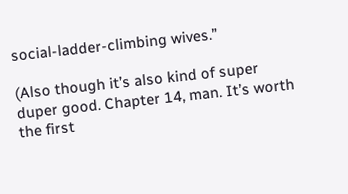social-ladder-climbing wives.”

(Also though it’s also kind of super duper good. Chapter 14, man. It’s worth the first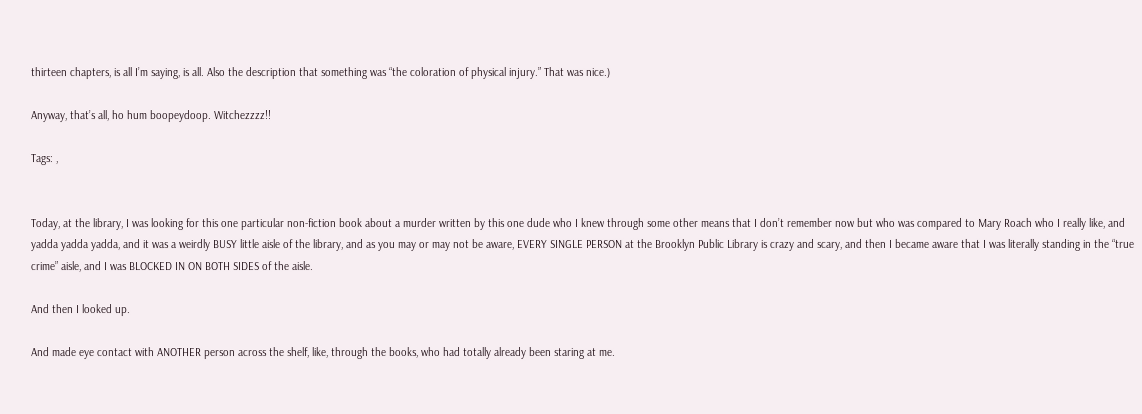thirteen chapters, is all I’m saying, is all. Also the description that something was “the coloration of physical injury.” That was nice.)

Anyway, that’s all, ho hum boopeydoop. Witchezzzz!!

Tags: ,


Today, at the library, I was looking for this one particular non-fiction book about a murder written by this one dude who I knew through some other means that I don’t remember now but who was compared to Mary Roach who I really like, and yadda yadda yadda, and it was a weirdly BUSY little aisle of the library, and as you may or may not be aware, EVERY SINGLE PERSON at the Brooklyn Public Library is crazy and scary, and then I became aware that I was literally standing in the “true crime” aisle, and I was BLOCKED IN ON BOTH SIDES of the aisle.

And then I looked up.

And made eye contact with ANOTHER person across the shelf, like, through the books, who had totally already been staring at me.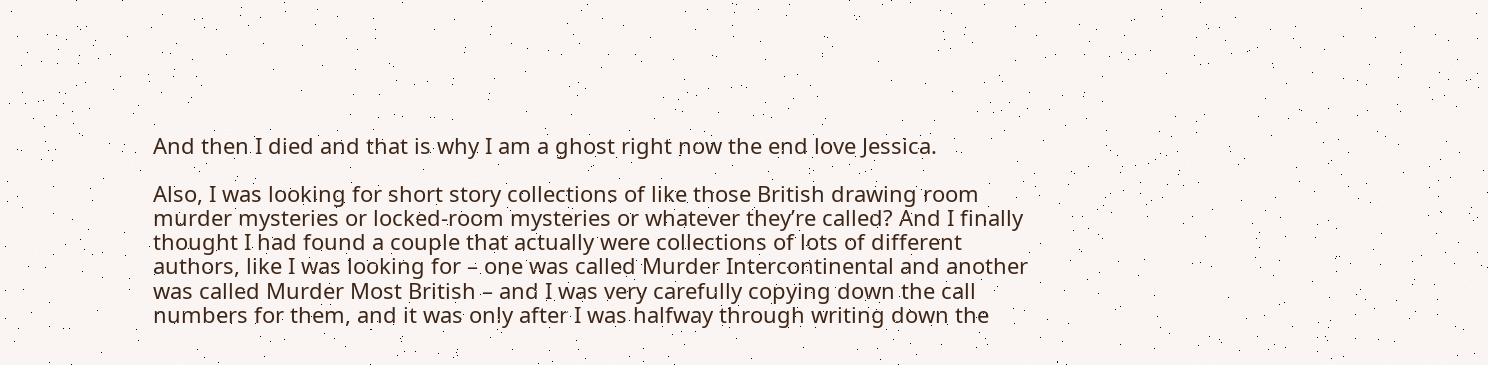And then I died and that is why I am a ghost right now the end love Jessica.

Also, I was looking for short story collections of like those British drawing room murder mysteries or locked-room mysteries or whatever they’re called? And I finally thought I had found a couple that actually were collections of lots of different authors, like I was looking for – one was called Murder Intercontinental and another was called Murder Most British – and I was very carefully copying down the call numbers for them, and it was only after I was halfway through writing down the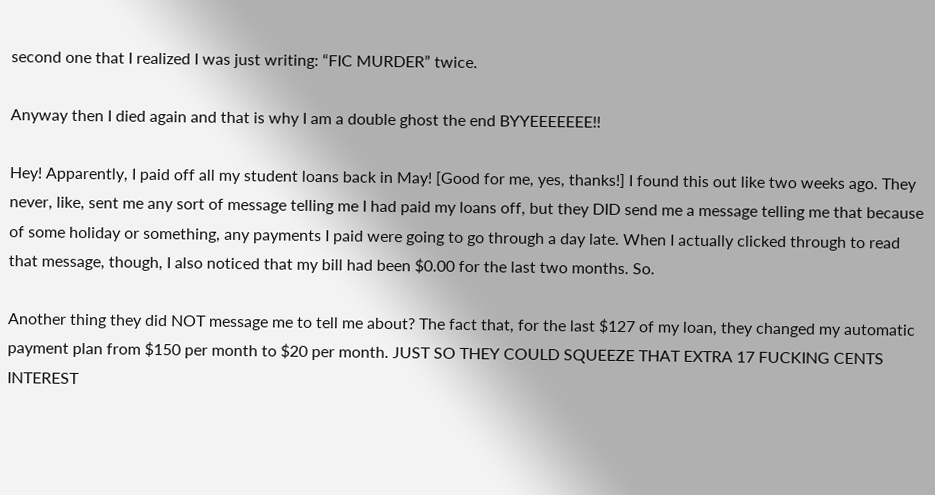second one that I realized I was just writing: “FIC MURDER” twice.

Anyway then I died again and that is why I am a double ghost the end BYYEEEEEEE!!

Hey! Apparently, I paid off all my student loans back in May! [Good for me, yes, thanks!] I found this out like two weeks ago. They never, like, sent me any sort of message telling me I had paid my loans off, but they DID send me a message telling me that because of some holiday or something, any payments I paid were going to go through a day late. When I actually clicked through to read that message, though, I also noticed that my bill had been $0.00 for the last two months. So.

Another thing they did NOT message me to tell me about? The fact that, for the last $127 of my loan, they changed my automatic payment plan from $150 per month to $20 per month. JUST SO THEY COULD SQUEEZE THAT EXTRA 17 FUCKING CENTS INTEREST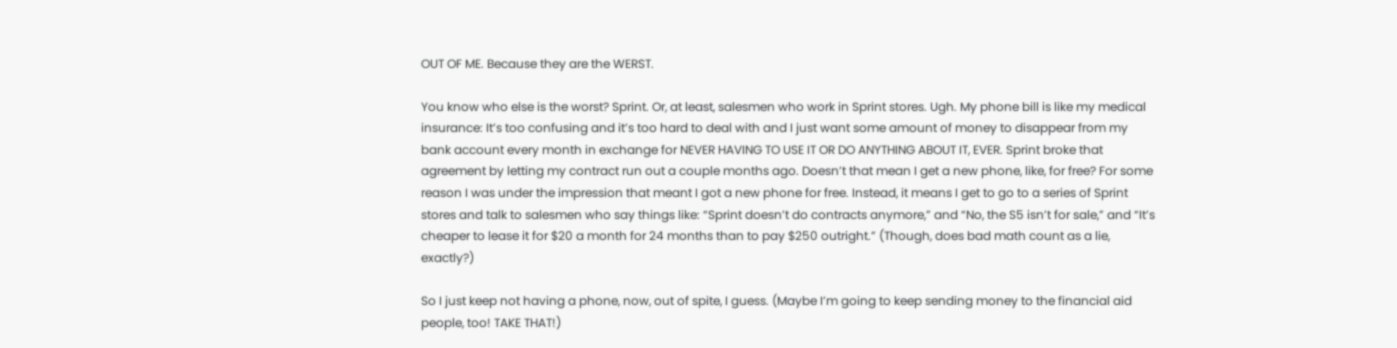OUT OF ME. Because they are the WERST.

You know who else is the worst? Sprint. Or, at least, salesmen who work in Sprint stores. Ugh. My phone bill is like my medical insurance: It’s too confusing and it’s too hard to deal with and I just want some amount of money to disappear from my bank account every month in exchange for NEVER HAVING TO USE IT OR DO ANYTHING ABOUT IT, EVER. Sprint broke that agreement by letting my contract run out a couple months ago. Doesn’t that mean I get a new phone, like, for free? For some reason I was under the impression that meant I got a new phone for free. Instead, it means I get to go to a series of Sprint stores and talk to salesmen who say things like: “Sprint doesn’t do contracts anymore,” and “No, the S5 isn’t for sale,” and “It’s cheaper to lease it for $20 a month for 24 months than to pay $250 outright.” (Though, does bad math count as a lie, exactly?)

So I just keep not having a phone, now, out of spite, I guess. (Maybe I’m going to keep sending money to the financial aid people, too! TAKE THAT!)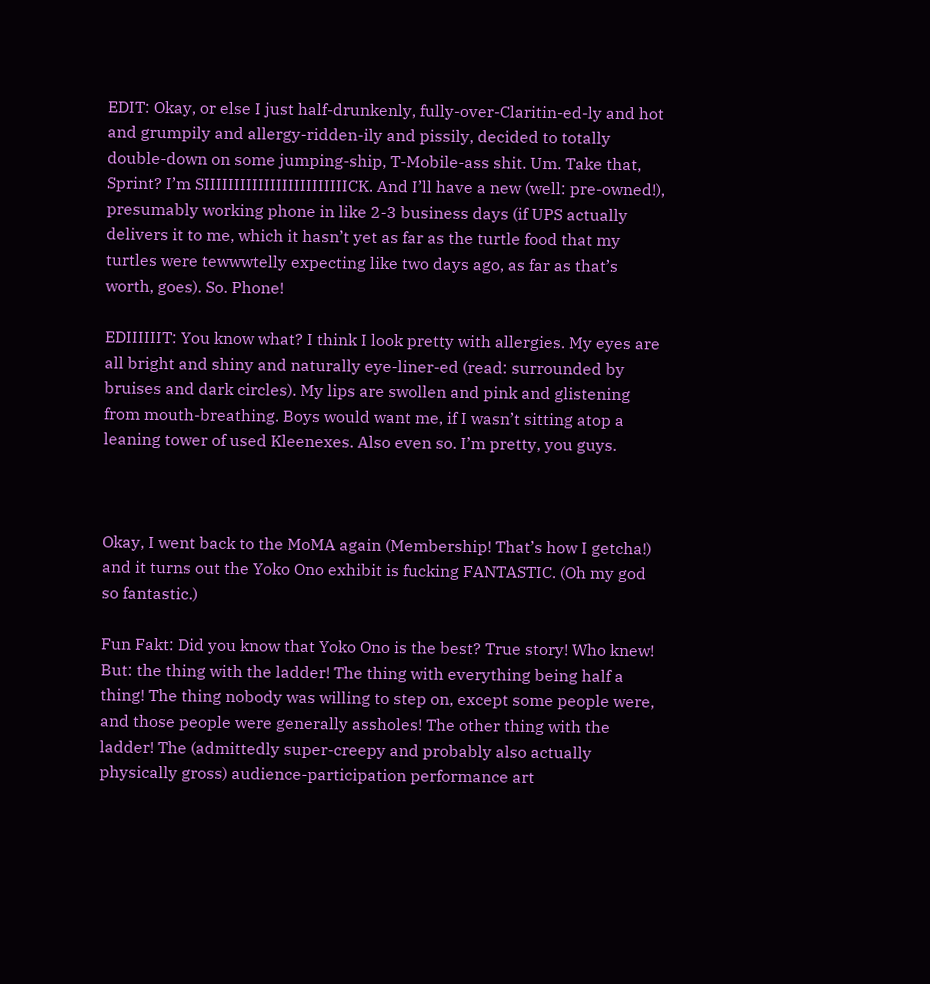EDIT: Okay, or else I just half-drunkenly, fully-over-Claritin-ed-ly and hot and grumpily and allergy-ridden-ily and pissily, decided to totally double-down on some jumping-ship, T-Mobile-ass shit. Um. Take that, Sprint? I’m SIIIIIIIIIIIIIIIIIIIIIIIICK. And I’ll have a new (well: pre-owned!), presumably working phone in like 2-3 business days (if UPS actually delivers it to me, which it hasn’t yet as far as the turtle food that my turtles were tewwwtelly expecting like two days ago, as far as that’s worth, goes). So. Phone!

EDIIIIIIT: You know what? I think I look pretty with allergies. My eyes are all bright and shiny and naturally eye-liner-ed (read: surrounded by bruises and dark circles). My lips are swollen and pink and glistening from mouth-breathing. Boys would want me, if I wasn’t sitting atop a leaning tower of used Kleenexes. Also even so. I’m pretty, you guys.



Okay, I went back to the MoMA again (Membership! That’s how I getcha!) and it turns out the Yoko Ono exhibit is fucking FANTASTIC. (Oh my god so fantastic.)

Fun Fakt: Did you know that Yoko Ono is the best? True story! Who knew! But: the thing with the ladder! The thing with everything being half a thing! The thing nobody was willing to step on, except some people were, and those people were generally assholes! The other thing with the ladder! The (admittedly super-creepy and probably also actually physically gross) audience-participation performance art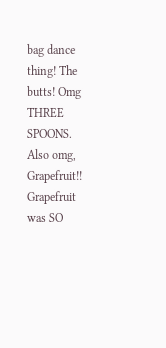bag dance thing! The butts! Omg THREE SPOONS. Also omg, Grapefruit!! Grapefruit was SO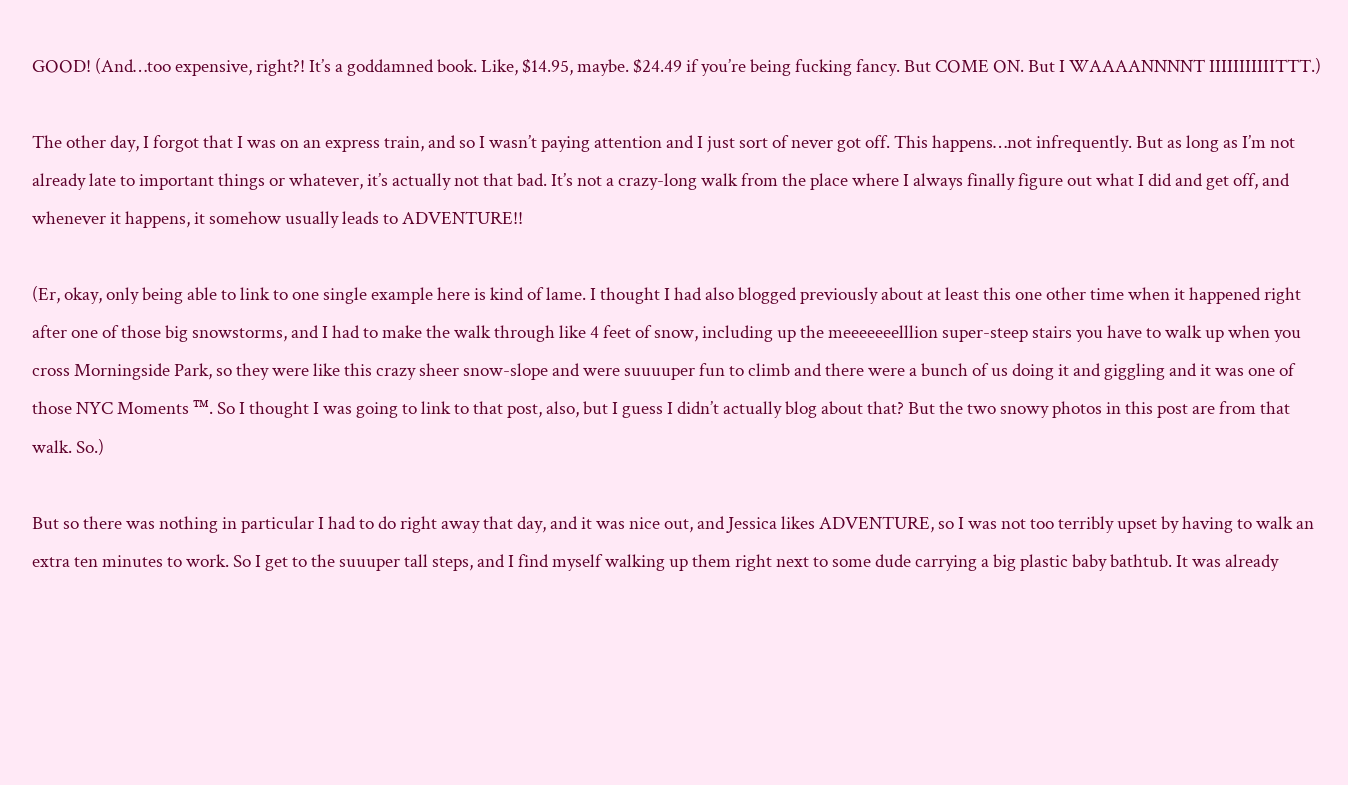GOOD! (And…too expensive, right?! It’s a goddamned book. Like, $14.95, maybe. $24.49 if you’re being fucking fancy. But COME ON. But I WAAAANNNNT IIIIIIIIIIITTT.)

The other day, I forgot that I was on an express train, and so I wasn’t paying attention and I just sort of never got off. This happens…not infrequently. But as long as I’m not already late to important things or whatever, it’s actually not that bad. It’s not a crazy-long walk from the place where I always finally figure out what I did and get off, and whenever it happens, it somehow usually leads to ADVENTURE!!

(Er, okay, only being able to link to one single example here is kind of lame. I thought I had also blogged previously about at least this one other time when it happened right after one of those big snowstorms, and I had to make the walk through like 4 feet of snow, including up the meeeeeeelllion super-steep stairs you have to walk up when you cross Morningside Park, so they were like this crazy sheer snow-slope and were suuuuper fun to climb and there were a bunch of us doing it and giggling and it was one of those NYC Moments ™. So I thought I was going to link to that post, also, but I guess I didn’t actually blog about that? But the two snowy photos in this post are from that walk. So.)

But so there was nothing in particular I had to do right away that day, and it was nice out, and Jessica likes ADVENTURE, so I was not too terribly upset by having to walk an extra ten minutes to work. So I get to the suuuper tall steps, and I find myself walking up them right next to some dude carrying a big plastic baby bathtub. It was already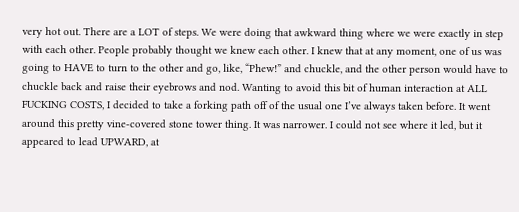very hot out. There are a LOT of steps. We were doing that awkward thing where we were exactly in step with each other. People probably thought we knew each other. I knew that at any moment, one of us was going to HAVE to turn to the other and go, like, “Phew!” and chuckle, and the other person would have to chuckle back and raise their eyebrows and nod. Wanting to avoid this bit of human interaction at ALL FUCKING COSTS, I decided to take a forking path off of the usual one I’ve always taken before. It went around this pretty vine-covered stone tower thing. It was narrower. I could not see where it led, but it appeared to lead UPWARD, at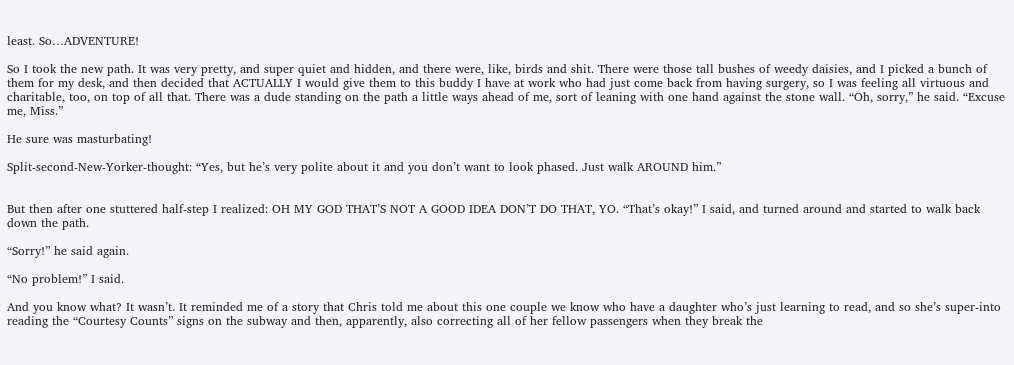least. So…ADVENTURE!

So I took the new path. It was very pretty, and super quiet and hidden, and there were, like, birds and shit. There were those tall bushes of weedy daisies, and I picked a bunch of them for my desk, and then decided that ACTUALLY I would give them to this buddy I have at work who had just come back from having surgery, so I was feeling all virtuous and charitable, too, on top of all that. There was a dude standing on the path a little ways ahead of me, sort of leaning with one hand against the stone wall. “Oh, sorry,” he said. “Excuse me, Miss.”

He sure was masturbating!

Split-second-New-Yorker-thought: “Yes, but he’s very polite about it and you don’t want to look phased. Just walk AROUND him.”


But then after one stuttered half-step I realized: OH MY GOD THAT’S NOT A GOOD IDEA DON’T DO THAT, YO. “That’s okay!” I said, and turned around and started to walk back down the path.

“Sorry!” he said again.

“No problem!” I said.

And you know what? It wasn’t. It reminded me of a story that Chris told me about this one couple we know who have a daughter who’s just learning to read, and so she’s super-into reading the “Courtesy Counts” signs on the subway and then, apparently, also correcting all of her fellow passengers when they break the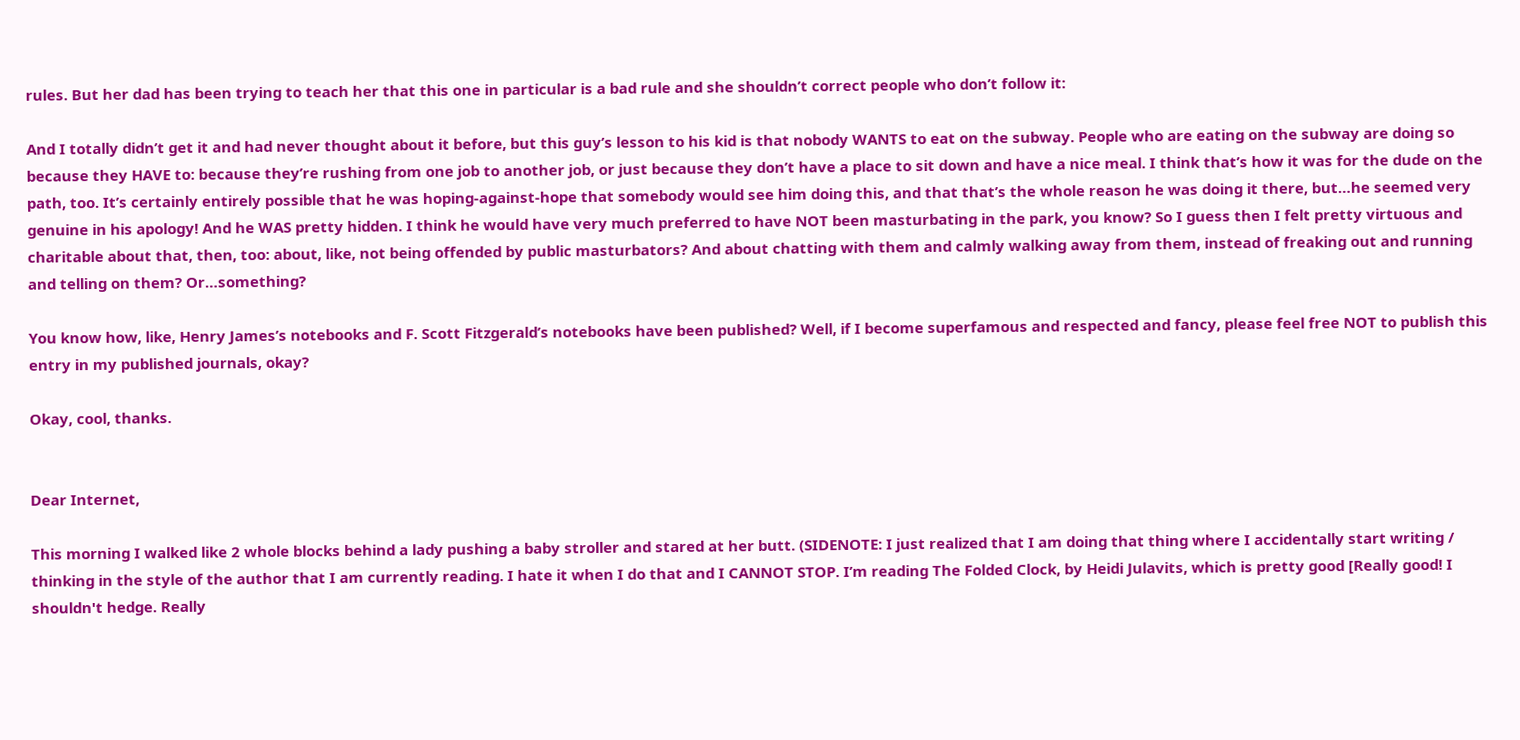rules. But her dad has been trying to teach her that this one in particular is a bad rule and she shouldn’t correct people who don’t follow it:

And I totally didn’t get it and had never thought about it before, but this guy’s lesson to his kid is that nobody WANTS to eat on the subway. People who are eating on the subway are doing so because they HAVE to: because they’re rushing from one job to another job, or just because they don’t have a place to sit down and have a nice meal. I think that’s how it was for the dude on the path, too. It’s certainly entirely possible that he was hoping-against-hope that somebody would see him doing this, and that that’s the whole reason he was doing it there, but…he seemed very genuine in his apology! And he WAS pretty hidden. I think he would have very much preferred to have NOT been masturbating in the park, you know? So I guess then I felt pretty virtuous and charitable about that, then, too: about, like, not being offended by public masturbators? And about chatting with them and calmly walking away from them, instead of freaking out and running and telling on them? Or…something?

You know how, like, Henry James’s notebooks and F. Scott Fitzgerald’s notebooks have been published? Well, if I become superfamous and respected and fancy, please feel free NOT to publish this entry in my published journals, okay?

Okay, cool, thanks.


Dear Internet,

This morning I walked like 2 whole blocks behind a lady pushing a baby stroller and stared at her butt. (SIDENOTE: I just realized that I am doing that thing where I accidentally start writing / thinking in the style of the author that I am currently reading. I hate it when I do that and I CANNOT STOP. I’m reading The Folded Clock, by Heidi Julavits, which is pretty good [Really good! I shouldn't hedge. Really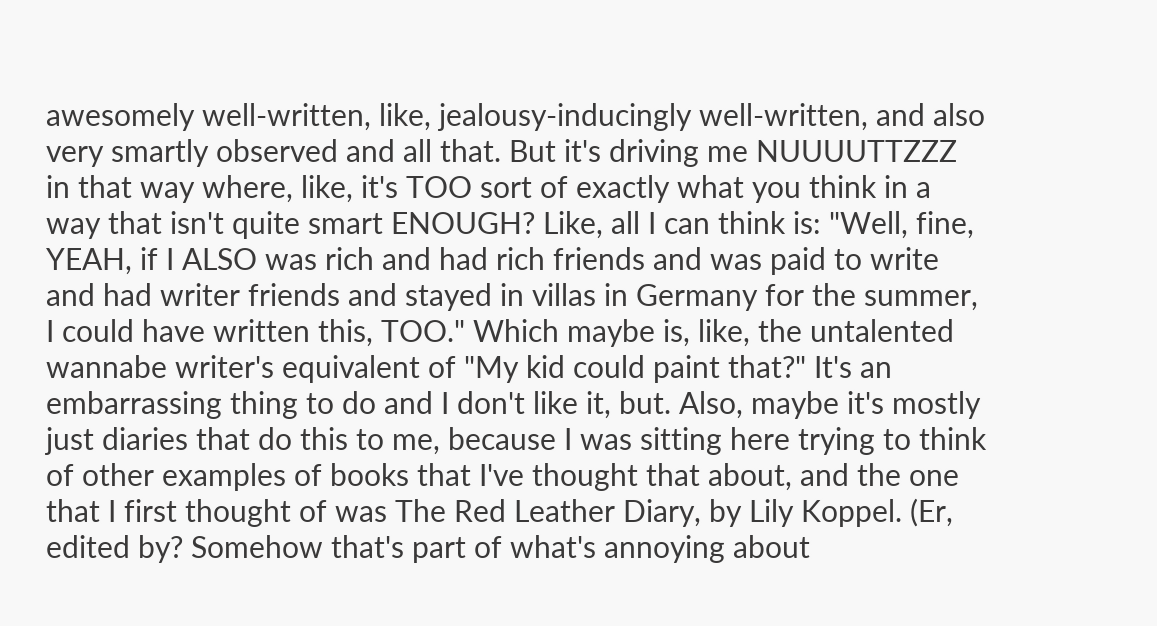awesomely well-written, like, jealousy-inducingly well-written, and also very smartly observed and all that. But it's driving me NUUUUTTZZZ in that way where, like, it's TOO sort of exactly what you think in a way that isn't quite smart ENOUGH? Like, all I can think is: "Well, fine, YEAH, if I ALSO was rich and had rich friends and was paid to write and had writer friends and stayed in villas in Germany for the summer, I could have written this, TOO." Which maybe is, like, the untalented wannabe writer's equivalent of "My kid could paint that?" It's an embarrassing thing to do and I don't like it, but. Also, maybe it's mostly just diaries that do this to me, because I was sitting here trying to think of other examples of books that I've thought that about, and the one that I first thought of was The Red Leather Diary, by Lily Koppel. (Er, edited by? Somehow that's part of what's annoying about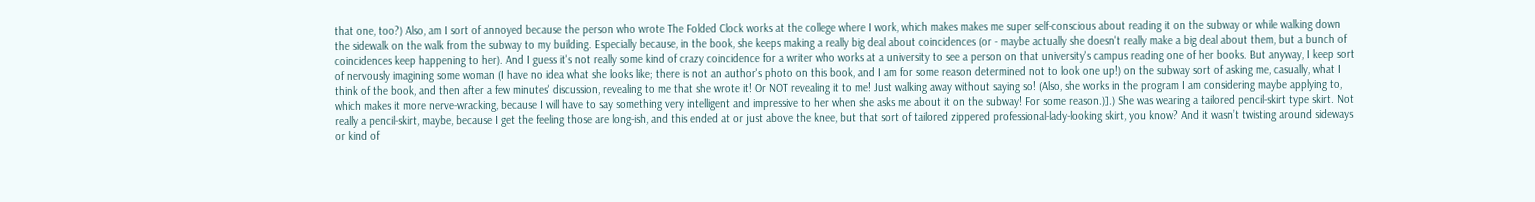that one, too?) Also, am I sort of annoyed because the person who wrote The Folded Clock works at the college where I work, which makes makes me super self-conscious about reading it on the subway or while walking down the sidewalk on the walk from the subway to my building. Especially because, in the book, she keeps making a really big deal about coincidences (or - maybe actually she doesn't really make a big deal about them, but a bunch of coincidences keep happening to her). And I guess it's not really some kind of crazy coincidence for a writer who works at a university to see a person on that university's campus reading one of her books. But anyway, I keep sort of nervously imagining some woman (I have no idea what she looks like; there is not an author's photo on this book, and I am for some reason determined not to look one up!) on the subway sort of asking me, casually, what I think of the book, and then after a few minutes' discussion, revealing to me that she wrote it! Or NOT revealing it to me! Just walking away without saying so! (Also, she works in the program I am considering maybe applying to, which makes it more nerve-wracking, because I will have to say something very intelligent and impressive to her when she asks me about it on the subway! For some reason.)].) She was wearing a tailored pencil-skirt type skirt. Not really a pencil-skirt, maybe, because I get the feeling those are long-ish, and this ended at or just above the knee, but that sort of tailored zippered professional-lady-looking skirt, you know? And it wasn’t twisting around sideways or kind of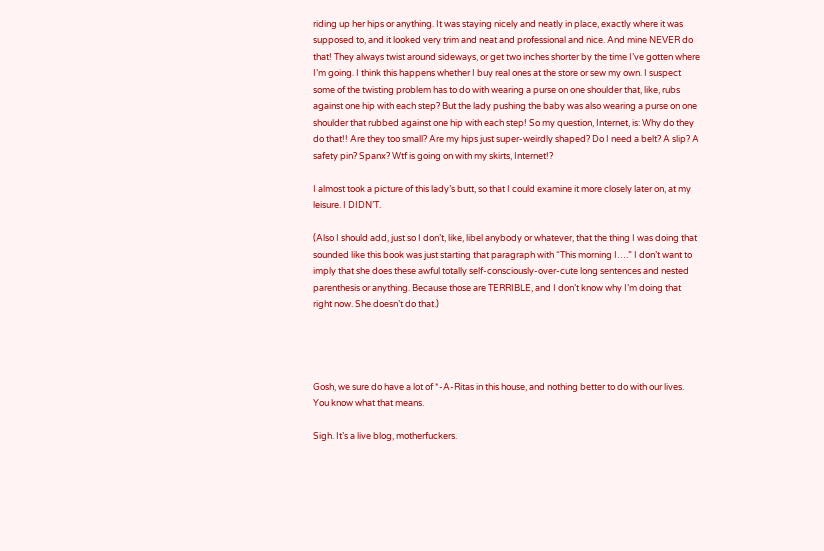riding up her hips or anything. It was staying nicely and neatly in place, exactly where it was supposed to, and it looked very trim and neat and professional and nice. And mine NEVER do that! They always twist around sideways, or get two inches shorter by the time I’ve gotten where I’m going. I think this happens whether I buy real ones at the store or sew my own. I suspect some of the twisting problem has to do with wearing a purse on one shoulder that, like, rubs against one hip with each step? But the lady pushing the baby was also wearing a purse on one shoulder that rubbed against one hip with each step! So my question, Internet, is: Why do they do that!! Are they too small? Are my hips just super-weirdly shaped? Do I need a belt? A slip? A safety pin? Spanx? Wtf is going on with my skirts, Internet!?

I almost took a picture of this lady’s butt, so that I could examine it more closely later on, at my leisure. I DIDN’T.

(Also I should add, just so I don’t, like, libel anybody or whatever, that the thing I was doing that sounded like this book was just starting that paragraph with “This morning I….” I don’t want to imply that she does these awful totally self-consciously-over-cute long sentences and nested parenthesis or anything. Because those are TERRIBLE, and I don’t know why I’m doing that right now. She doesn’t do that.)




Gosh, we sure do have a lot of *-A-Ritas in this house, and nothing better to do with our lives. You know what that means.

Sigh. It’s a live blog, motherfuckers.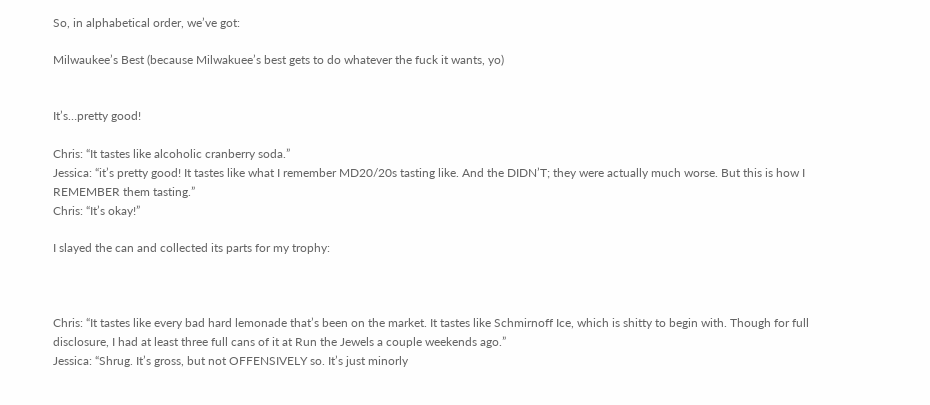So, in alphabetical order, we’ve got:

Milwaukee’s Best (because Milwakuee’s best gets to do whatever the fuck it wants, yo)


It’s…pretty good!

Chris: “It tastes like alcoholic cranberry soda.”
Jessica: “it’s pretty good! It tastes like what I remember MD20/20s tasting like. And the DIDN’T; they were actually much worse. But this is how I REMEMBER them tasting.”
Chris: “It’s okay!”

I slayed the can and collected its parts for my trophy:



Chris: “It tastes like every bad hard lemonade that’s been on the market. It tastes like Schmirnoff Ice, which is shitty to begin with. Though for full disclosure, I had at least three full cans of it at Run the Jewels a couple weekends ago.”
Jessica: “Shrug. It’s gross, but not OFFENSIVELY so. It’s just minorly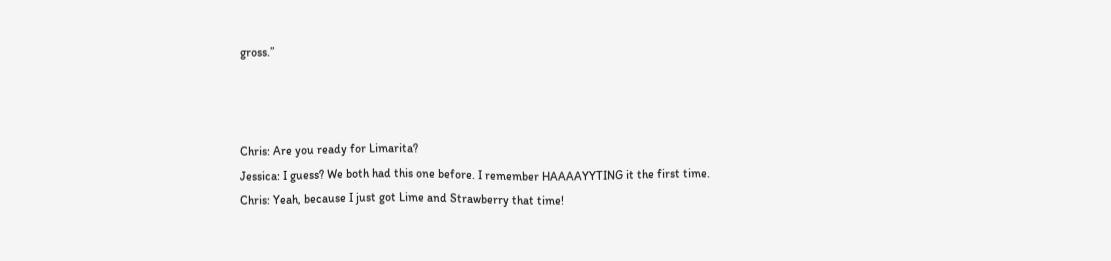gross.”



Chris: Are you ready for Limarita?
Jessica: I guess? We both had this one before. I remember HAAAAYYTING it the first time.
Chris: Yeah, because I just got Lime and Strawberry that time!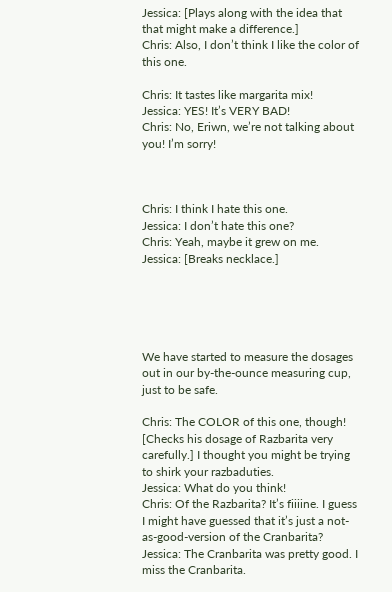Jessica: [Plays along with the idea that that might make a difference.]
Chris: Also, I don’t think I like the color of this one.

Chris: It tastes like margarita mix!
Jessica: YES! It’s VERY BAD!
Chris: No, Eriwn, we’re not talking about you! I’m sorry!



Chris: I think I hate this one.
Jessica: I don’t hate this one?
Chris: Yeah, maybe it grew on me.
Jessica: [Breaks necklace.]





We have started to measure the dosages out in our by-the-ounce measuring cup, just to be safe.

Chris: The COLOR of this one, though! [Checks his dosage of Razbarita very carefully.] I thought you might be trying to shirk your razbaduties.
Jessica: What do you think!
Chris: Of the Razbarita? It’s fiiiine. I guess I might have guessed that it’s just a not-as-good-version of the Cranbarita?
Jessica: The Cranbarita was pretty good. I miss the Cranbarita.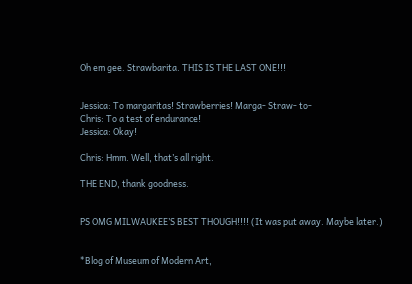Oh em gee. Strawbarita. THIS IS THE LAST ONE!!!


Jessica: To margaritas! Strawberries! Marga- Straw- to-
Chris: To a test of endurance!
Jessica: Okay!

Chris: Hmm. Well, that’s all right.

THE END, thank goodness.


PS OMG MILWAUKEE’S BEST THOUGH!!!! (It was put away. Maybe later.)


*Blog of Museum of Modern Art,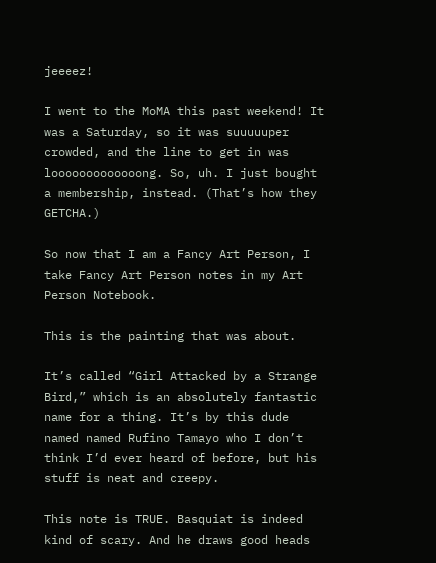jeeeez!

I went to the MoMA this past weekend! It was a Saturday, so it was suuuuuper crowded, and the line to get in was looooooooooooong. So, uh. I just bought a membership, instead. (That’s how they GETCHA.)

So now that I am a Fancy Art Person, I take Fancy Art Person notes in my Art Person Notebook.

This is the painting that was about.

It’s called “Girl Attacked by a Strange Bird,” which is an absolutely fantastic name for a thing. It’s by this dude named named Rufino Tamayo who I don’t think I’d ever heard of before, but his stuff is neat and creepy.

This note is TRUE. Basquiat is indeed kind of scary. And he draws good heads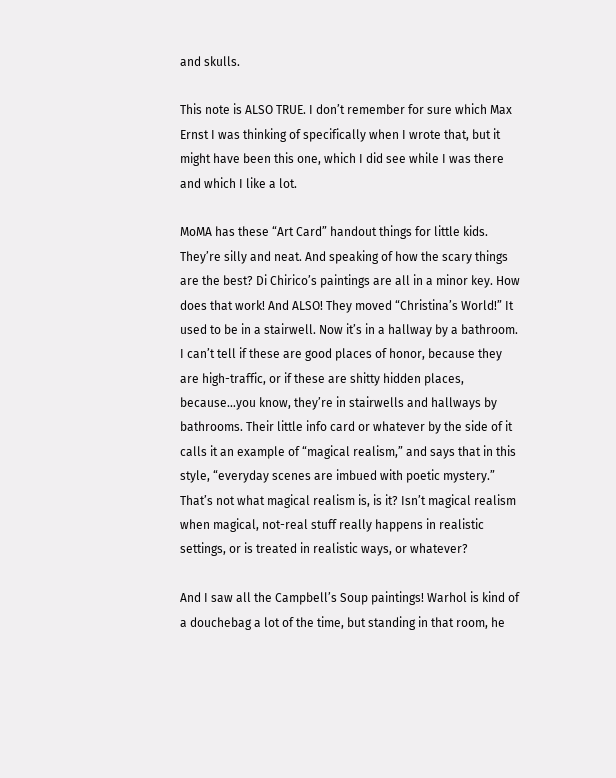and skulls.

This note is ALSO TRUE. I don’t remember for sure which Max Ernst I was thinking of specifically when I wrote that, but it might have been this one, which I did see while I was there and which I like a lot.

MoMA has these “Art Card” handout things for little kids. They’re silly and neat. And speaking of how the scary things are the best? Di Chirico’s paintings are all in a minor key. How does that work! And ALSO! They moved “Christina’s World!” It used to be in a stairwell. Now it’s in a hallway by a bathroom. I can’t tell if these are good places of honor, because they are high-traffic, or if these are shitty hidden places, because…you know, they’re in stairwells and hallways by bathrooms. Their little info card or whatever by the side of it calls it an example of “magical realism,” and says that in this style, “everyday scenes are imbued with poetic mystery.” That’s not what magical realism is, is it? Isn’t magical realism when magical, not-real stuff really happens in realistic settings, or is treated in realistic ways, or whatever?

And I saw all the Campbell’s Soup paintings! Warhol is kind of a douchebag a lot of the time, but standing in that room, he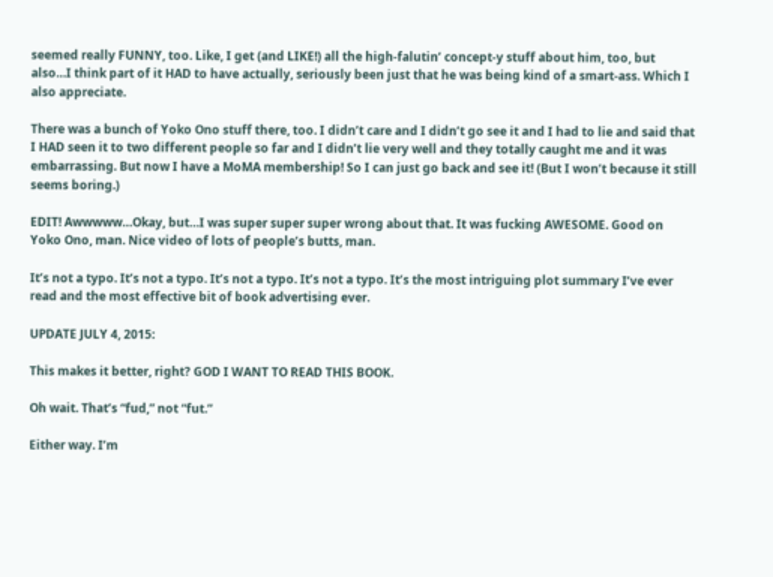seemed really FUNNY, too. Like, I get (and LIKE!) all the high-falutin’ concept-y stuff about him, too, but also…I think part of it HAD to have actually, seriously been just that he was being kind of a smart-ass. Which I also appreciate.

There was a bunch of Yoko Ono stuff there, too. I didn’t care and I didn’t go see it and I had to lie and said that I HAD seen it to two different people so far and I didn’t lie very well and they totally caught me and it was embarrassing. But now I have a MoMA membership! So I can just go back and see it! (But I won’t because it still seems boring.)

EDIT! Awwwww…Okay, but…I was super super super wrong about that. It was fucking AWESOME. Good on Yoko Ono, man. Nice video of lots of people’s butts, man.

It’s not a typo. It’s not a typo. It’s not a typo. It’s not a typo. It’s the most intriguing plot summary I’ve ever read and the most effective bit of book advertising ever.

UPDATE JULY 4, 2015:

This makes it better, right? GOD I WANT TO READ THIS BOOK.

Oh wait. That’s “fud,” not “fut.”

Either way. I’m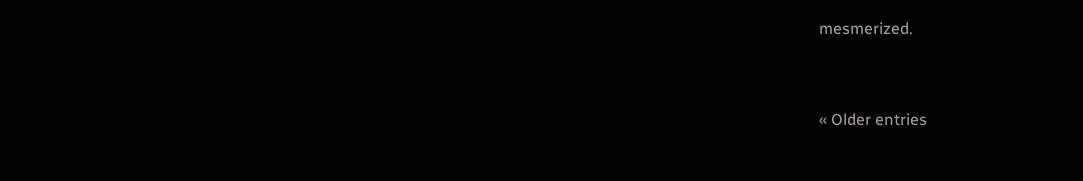mesmerized.


« Older entries